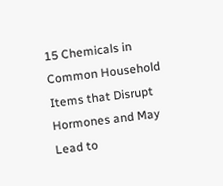15 Chemicals in Common Household Items that Disrupt Hormones and May Lead to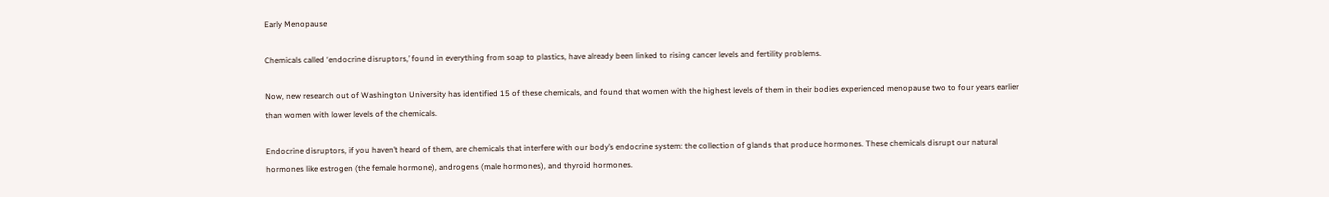Early Menopause

Chemicals called ‘endocrine disruptors,’ found in everything from soap to plastics, have already been linked to rising cancer levels and fertility problems.

Now, new research out of Washington University has identified 15 of these chemicals, and found that women with the highest levels of them in their bodies experienced menopause two to four years earlier than women with lower levels of the chemicals.

Endocrine disruptors, if you haven’t heard of them, are chemicals that interfere with our body’s endocrine system: the collection of glands that produce hormones. These chemicals disrupt our natural hormones like estrogen (the female hormone), androgens (male hormones), and thyroid hormones.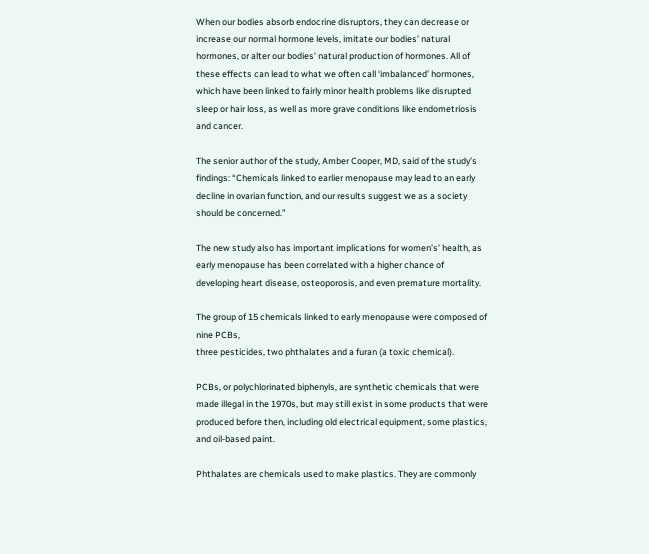When our bodies absorb endocrine disruptors, they can decrease or increase our normal hormone levels, imitate our bodies’ natural hormones, or alter our bodies’ natural production of hormones. All of these effects can lead to what we often call ‘imbalanced’ hormones, which have been linked to fairly minor health problems like disrupted sleep or hair loss, as well as more grave conditions like endometriosis and cancer.

The senior author of the study, Amber Cooper, MD, said of the study’s findings: “Chemicals linked to earlier menopause may lead to an early decline in ovarian function, and our results suggest we as a society should be concerned.”

The new study also has important implications for women’s’ health, as early menopause has been correlated with a higher chance of developing heart disease, osteoporosis, and even premature mortality.

The group of 15 chemicals linked to early menopause were composed of nine PCBs,
three pesticides, two phthalates and a furan (a toxic chemical).

PCBs, or polychlorinated biphenyls, are synthetic chemicals that were made illegal in the 1970s, but may still exist in some products that were produced before then, including old electrical equipment, some plastics, and oil-based paint.

Phthalates are chemicals used to make plastics. They are commonly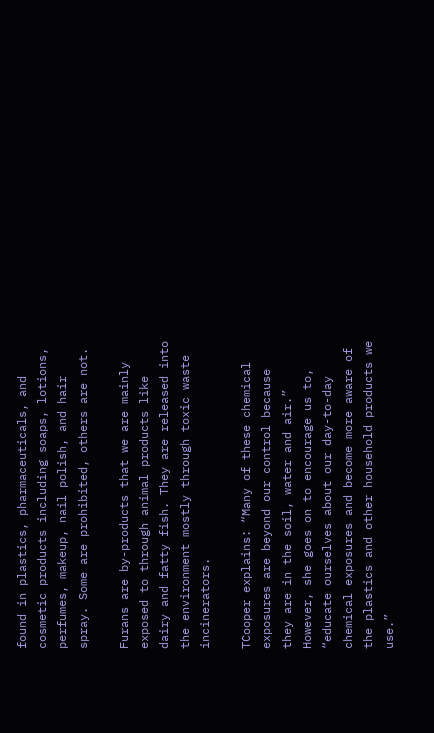found in plastics, pharmaceuticals, and cosmetic products including soaps, lotions, perfumes, makeup, nail polish, and hair spray. Some are prohibited, others are not.

Furans are by-products that we are mainly exposed to through animal products like dairy and fatty fish. They are released into the environment mostly through toxic waste incinerators.

TCooper explains: “Many of these chemical exposures are beyond our control because they are in the soil, water and air.” However, she goes on to encourage us to, “educate ourselves about our day-to-day chemical exposures and become more aware of the plastics and other household products we use.”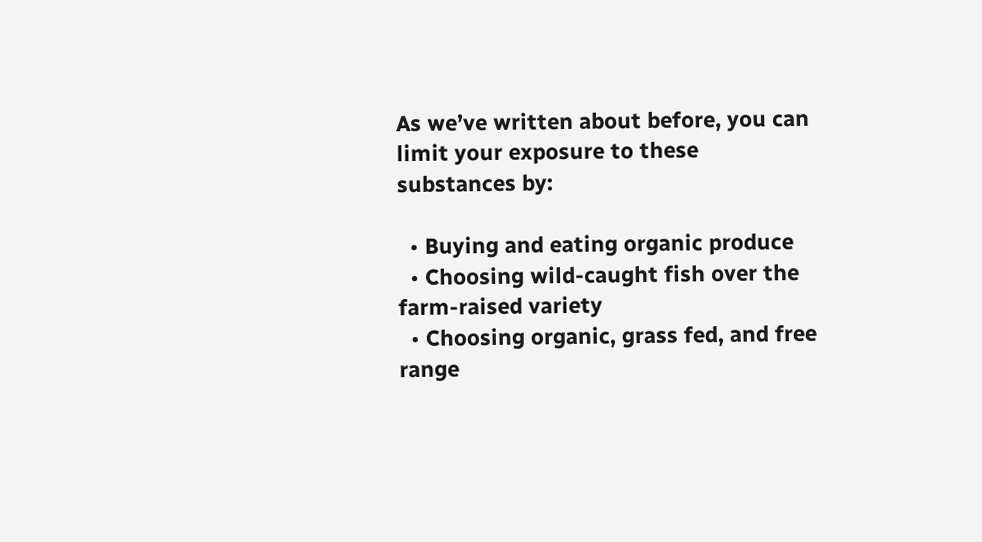As we’ve written about before, you can limit your exposure to these substances by:

  • Buying and eating organic produce
  • Choosing wild-caught fish over the farm-raised variety
  • Choosing organic, grass fed, and free range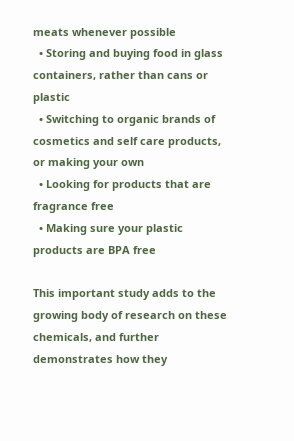meats whenever possible
  • Storing and buying food in glass containers, rather than cans or plastic
  • Switching to organic brands of cosmetics and self care products, or making your own
  • Looking for products that are fragrance free
  • Making sure your plastic products are BPA free

This important study adds to the growing body of research on these chemicals, and further demonstrates how they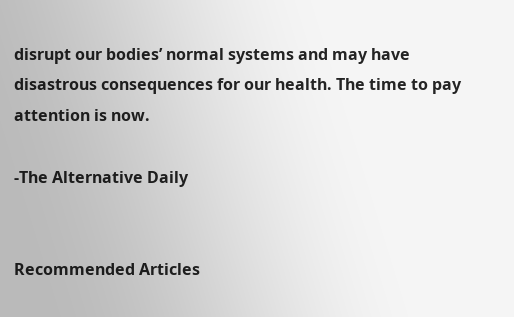disrupt our bodies’ normal systems and may have disastrous consequences for our health. The time to pay attention is now.

-The Alternative Daily


Recommended Articles